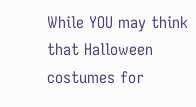While YOU may think that Halloween costumes for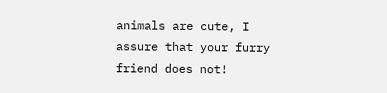animals are cute, I assure that your furry friend does not!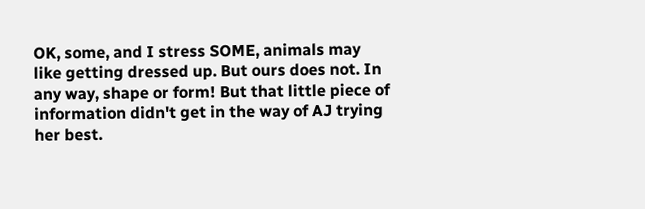OK, some, and I stress SOME, animals may like getting dressed up. But ours does not. In any way, shape or form! But that little piece of information didn't get in the way of AJ trying her best.